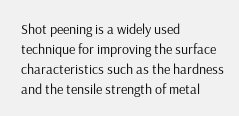Shot peening is a widely used technique for improving the surface characteristics such as the hardness and the tensile strength of metal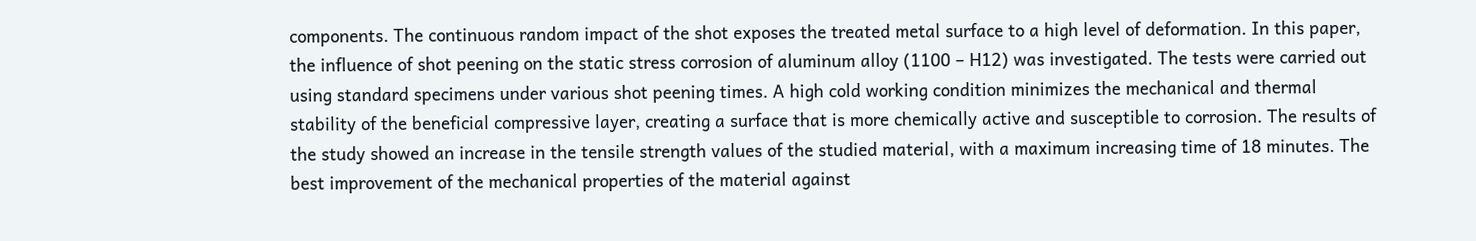components. The continuous random impact of the shot exposes the treated metal surface to a high level of deformation. In this paper, the influence of shot peening on the static stress corrosion of aluminum alloy (1100 – H12) was investigated. The tests were carried out using standard specimens under various shot peening times. A high cold working condition minimizes the mechanical and thermal stability of the beneficial compressive layer, creating a surface that is more chemically active and susceptible to corrosion. The results of the study showed an increase in the tensile strength values of the studied material, with a maximum increasing time of 18 minutes. The best improvement of the mechanical properties of the material against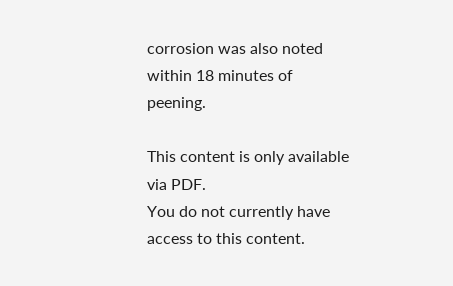corrosion was also noted within 18 minutes of peening.

This content is only available via PDF.
You do not currently have access to this content.